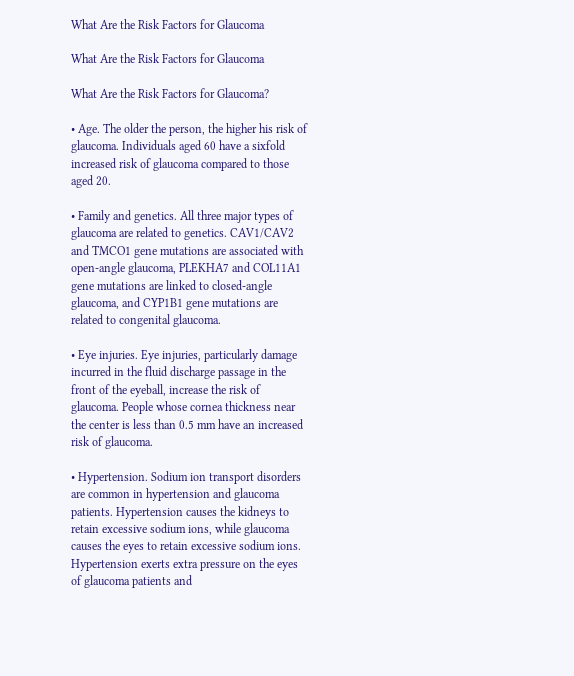What Are the Risk Factors for Glaucoma

What Are the Risk Factors for Glaucoma

What Are the Risk Factors for Glaucoma?

• Age. The older the person, the higher his risk of glaucoma. Individuals aged 60 have a sixfold increased risk of glaucoma compared to those aged 20.

• Family and genetics. All three major types of glaucoma are related to genetics. CAV1/CAV2 and TMCO1 gene mutations are associated with open-angle glaucoma, PLEKHA7 and COL11A1 gene mutations are linked to closed-angle glaucoma, and CYP1B1 gene mutations are related to congenital glaucoma.

• Eye injuries. Eye injuries, particularly damage incurred in the fluid discharge passage in the front of the eyeball, increase the risk of glaucoma. People whose cornea thickness near the center is less than 0.5 mm have an increased risk of glaucoma.

• Hypertension. Sodium ion transport disorders are common in hypertension and glaucoma patients. Hypertension causes the kidneys to retain excessive sodium ions, while glaucoma causes the eyes to retain excessive sodium ions. Hypertension exerts extra pressure on the eyes of glaucoma patients and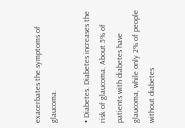exacerbates the symptoms of glaucoma.

• Diabetes. Diabetes increases the risk of glaucoma. About 5% of patients with diabetes have glaucoma, while only 2% of people without diabetes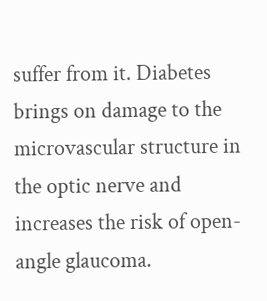suffer from it. Diabetes brings on damage to the microvascular structure in the optic nerve and increases the risk of open-angle glaucoma.